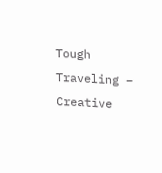Tough Traveling – Creative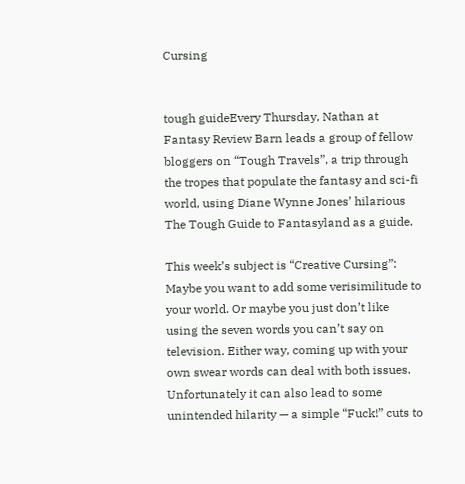Cursing


tough guideEvery Thursday, Nathan at Fantasy Review Barn leads a group of fellow bloggers on “Tough Travels”, a trip through the tropes that populate the fantasy and sci-fi world, using Diane Wynne Jones’ hilarious The Tough Guide to Fantasyland as a guide.

This week’s subject is “Creative Cursing”:
Maybe you want to add some verisimilitude to your world. Or maybe you just don’t like using the seven words you can’t say on television. Either way, coming up with your own swear words can deal with both issues. Unfortunately it can also lead to some unintended hilarity — a simple “Fuck!” cuts to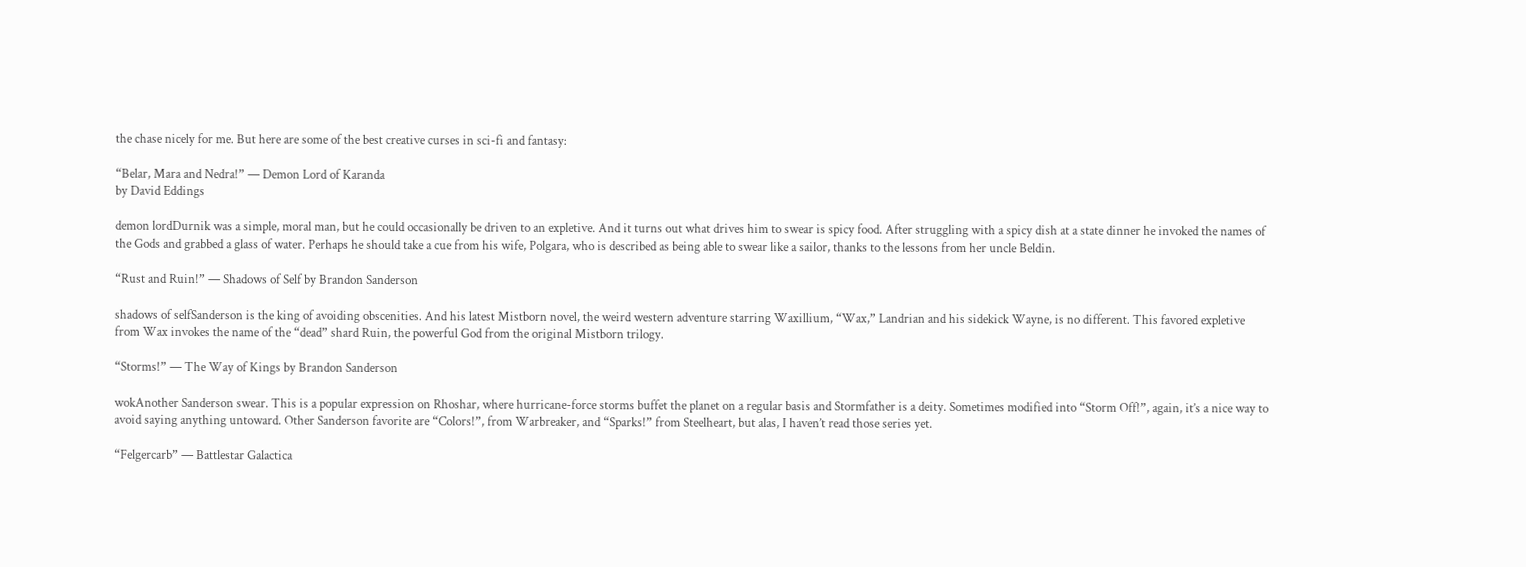the chase nicely for me. But here are some of the best creative curses in sci-fi and fantasy:

“Belar, Mara and Nedra!” — Demon Lord of Karanda
by David Eddings

demon lordDurnik was a simple, moral man, but he could occasionally be driven to an expletive. And it turns out what drives him to swear is spicy food. After struggling with a spicy dish at a state dinner he invoked the names of the Gods and grabbed a glass of water. Perhaps he should take a cue from his wife, Polgara, who is described as being able to swear like a sailor, thanks to the lessons from her uncle Beldin.

“Rust and Ruin!” — Shadows of Self by Brandon Sanderson

shadows of selfSanderson is the king of avoiding obscenities. And his latest Mistborn novel, the weird western adventure starring Waxillium, “Wax,” Landrian and his sidekick Wayne, is no different. This favored expletive from Wax invokes the name of the “dead” shard Ruin, the powerful God from the original Mistborn trilogy.

“Storms!” — The Way of Kings by Brandon Sanderson

wokAnother Sanderson swear. This is a popular expression on Rhoshar, where hurricane-force storms buffet the planet on a regular basis and Stormfather is a deity. Sometimes modified into “Storm Off!”, again, it’s a nice way to avoid saying anything untoward. Other Sanderson favorite are “Colors!”, from Warbreaker, and “Sparks!” from Steelheart, but alas, I haven’t read those series yet.

“Felgercarb” — Battlestar Galactica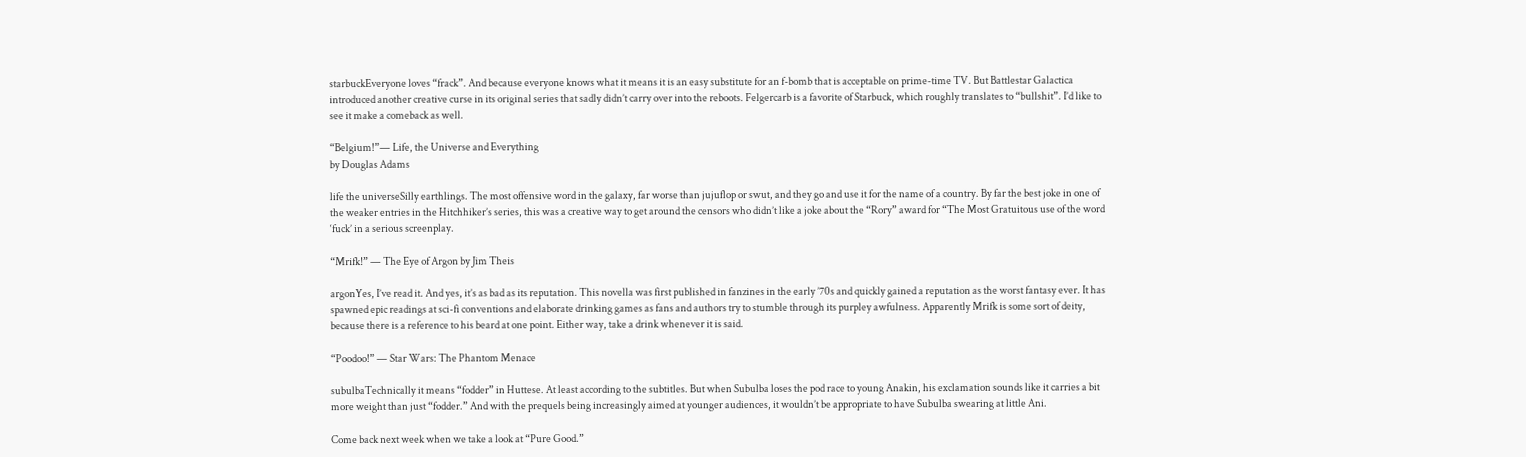starbuckEveryone loves “frack”. And because everyone knows what it means it is an easy substitute for an f-bomb that is acceptable on prime-time TV. But Battlestar Galactica introduced another creative curse in its original series that sadly didn’t carry over into the reboots. Felgercarb is a favorite of Starbuck, which roughly translates to “bullshit”. I’d like to see it make a comeback as well.

“Belgium!”— Life, the Universe and Everything
by Douglas Adams

life the universeSilly earthlings. The most offensive word in the galaxy, far worse than jujuflop or swut, and they go and use it for the name of a country. By far the best joke in one of the weaker entries in the Hitchhiker’s series, this was a creative way to get around the censors who didn’t like a joke about the “Rory” award for “The Most Gratuitous use of the word ‘fuck’ in a serious screenplay.

“Mrifk!” — The Eye of Argon by Jim Theis

argonYes, I’ve read it. And yes, it’s as bad as its reputation. This novella was first published in fanzines in the early ’70s and quickly gained a reputation as the worst fantasy ever. It has spawned epic readings at sci-fi conventions and elaborate drinking games as fans and authors try to stumble through its purpley awfulness. Apparently Mrifk is some sort of deity, because there is a reference to his beard at one point. Either way, take a drink whenever it is said.

“Poodoo!” — Star Wars: The Phantom Menace

subulbaTechnically it means “fodder” in Huttese. At least according to the subtitles. But when Subulba loses the pod race to young Anakin, his exclamation sounds like it carries a bit more weight than just “fodder.” And with the prequels being increasingly aimed at younger audiences, it wouldn’t be appropriate to have Subulba swearing at little Ani.

Come back next week when we take a look at “Pure Good.”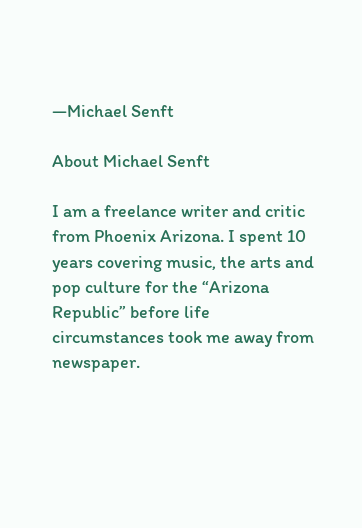—Michael Senft

About Michael Senft

I am a freelance writer and critic from Phoenix Arizona. I spent 10 years covering music, the arts and pop culture for the “Arizona Republic” before life circumstances took me away from newspaper.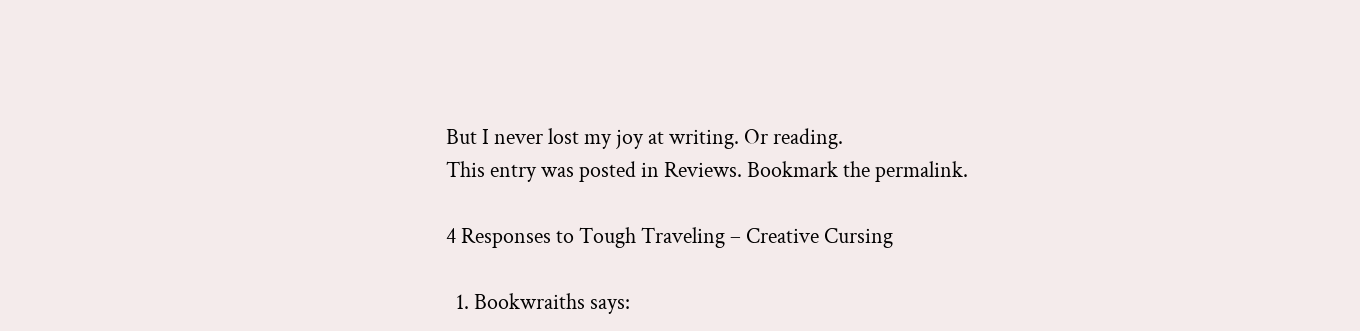But I never lost my joy at writing. Or reading.
This entry was posted in Reviews. Bookmark the permalink.

4 Responses to Tough Traveling – Creative Cursing

  1. Bookwraiths says: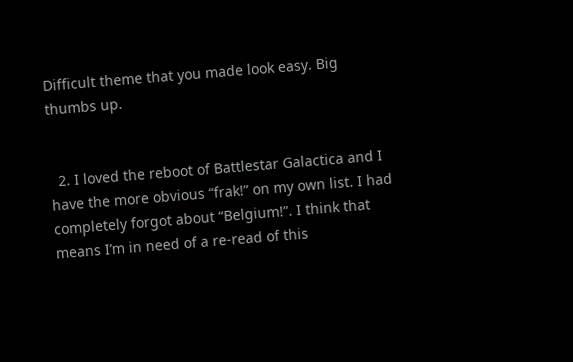Difficult theme that you made look easy. Big thumbs up.


  2. I loved the reboot of Battlestar Galactica and I have the more obvious “frak!” on my own list. I had completely forgot about “Belgium!”. I think that means I’m in need of a re-read of this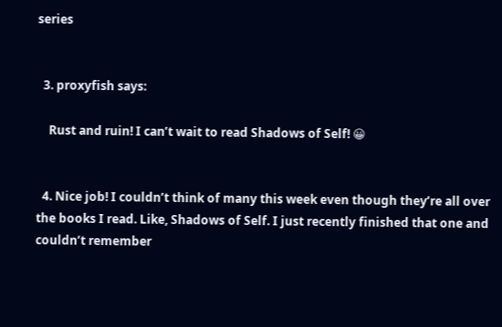series


  3. proxyfish says:

    Rust and ruin! I can’t wait to read Shadows of Self! 😀


  4. Nice job! I couldn’t think of many this week even though they’re all over the books I read. Like, Shadows of Self. I just recently finished that one and couldn’t remember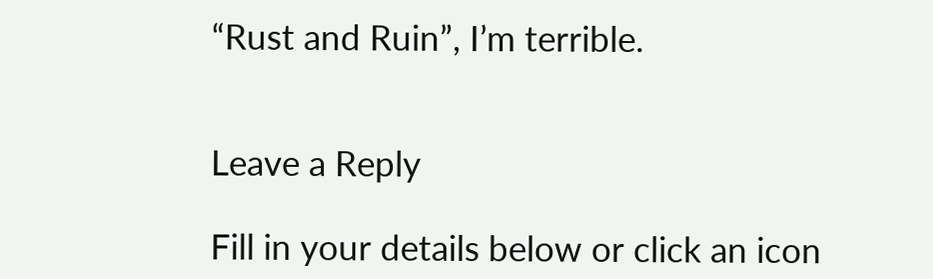“Rust and Ruin”, I’m terrible.


Leave a Reply

Fill in your details below or click an icon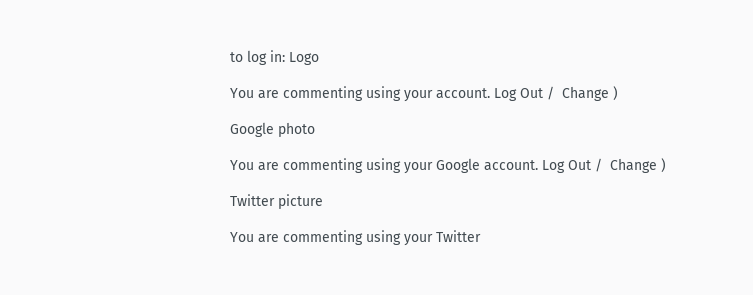to log in: Logo

You are commenting using your account. Log Out /  Change )

Google photo

You are commenting using your Google account. Log Out /  Change )

Twitter picture

You are commenting using your Twitter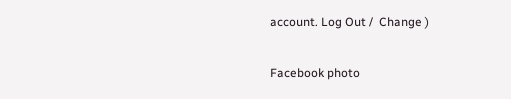account. Log Out /  Change )

Facebook photo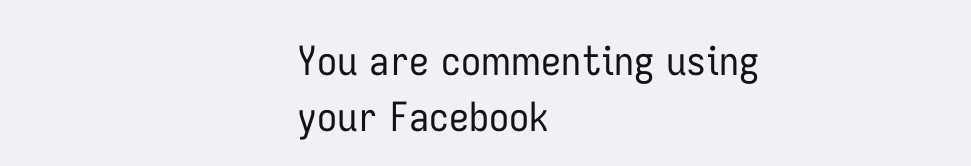You are commenting using your Facebook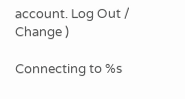account. Log Out /  Change )

Connecting to %s